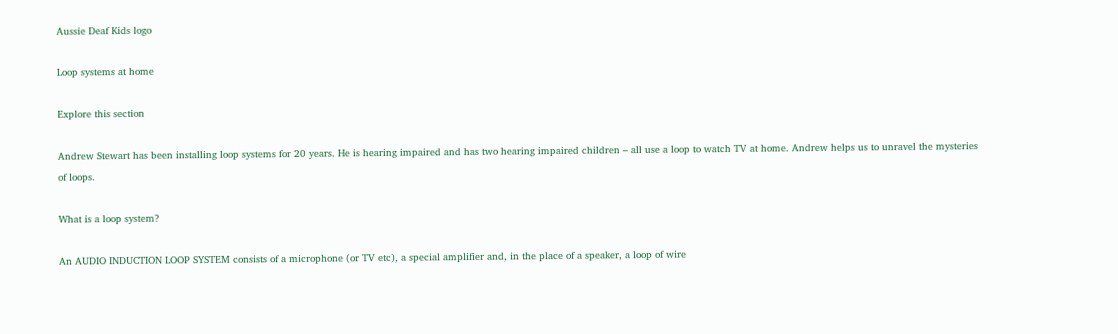Aussie Deaf Kids logo

Loop systems at home

Explore this section

Andrew Stewart has been installing loop systems for 20 years. He is hearing impaired and has two hearing impaired children – all use a loop to watch TV at home. Andrew helps us to unravel the mysteries of loops.

What is a loop system?

An AUDIO INDUCTION LOOP SYSTEM consists of a microphone (or TV etc), a special amplifier and, in the place of a speaker, a loop of wire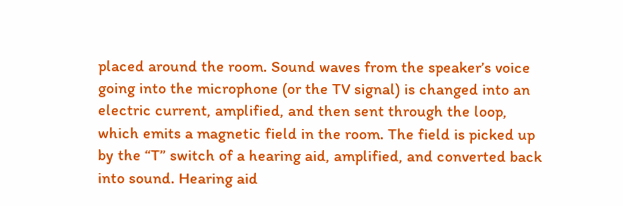placed around the room. Sound waves from the speaker’s voice going into the microphone (or the TV signal) is changed into an electric current, amplified, and then sent through the loop, which emits a magnetic field in the room. The field is picked up by the “T” switch of a hearing aid, amplified, and converted back into sound. Hearing aid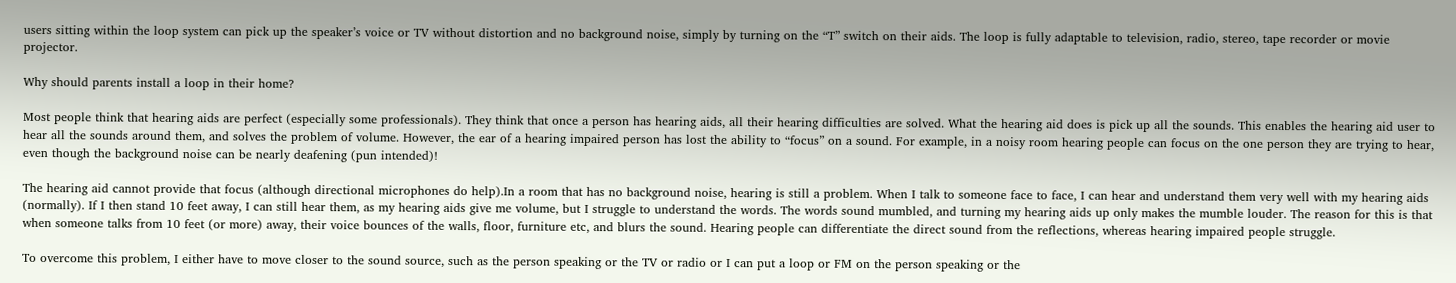users sitting within the loop system can pick up the speaker’s voice or TV without distortion and no background noise, simply by turning on the “T” switch on their aids. The loop is fully adaptable to television, radio, stereo, tape recorder or movie projector.

Why should parents install a loop in their home?

Most people think that hearing aids are perfect (especially some professionals). They think that once a person has hearing aids, all their hearing difficulties are solved. What the hearing aid does is pick up all the sounds. This enables the hearing aid user to hear all the sounds around them, and solves the problem of volume. However, the ear of a hearing impaired person has lost the ability to “focus” on a sound. For example, in a noisy room hearing people can focus on the one person they are trying to hear, even though the background noise can be nearly deafening (pun intended)!

The hearing aid cannot provide that focus (although directional microphones do help).In a room that has no background noise, hearing is still a problem. When I talk to someone face to face, I can hear and understand them very well with my hearing aids (normally). If I then stand 10 feet away, I can still hear them, as my hearing aids give me volume, but I struggle to understand the words. The words sound mumbled, and turning my hearing aids up only makes the mumble louder. The reason for this is that when someone talks from 10 feet (or more) away, their voice bounces of the walls, floor, furniture etc, and blurs the sound. Hearing people can differentiate the direct sound from the reflections, whereas hearing impaired people struggle.

To overcome this problem, I either have to move closer to the sound source, such as the person speaking or the TV or radio or I can put a loop or FM on the person speaking or the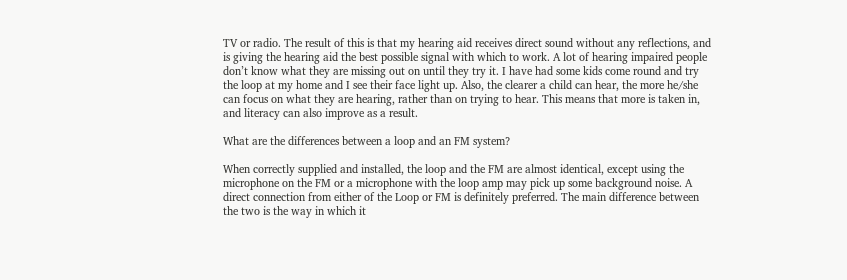TV or radio. The result of this is that my hearing aid receives direct sound without any reflections, and is giving the hearing aid the best possible signal with which to work. A lot of hearing impaired people don’t know what they are missing out on until they try it. I have had some kids come round and try the loop at my home and I see their face light up. Also, the clearer a child can hear, the more he/she can focus on what they are hearing, rather than on trying to hear. This means that more is taken in, and literacy can also improve as a result.

What are the differences between a loop and an FM system?

When correctly supplied and installed, the loop and the FM are almost identical, except using the microphone on the FM or a microphone with the loop amp may pick up some background noise. A direct connection from either of the Loop or FM is definitely preferred. The main difference between the two is the way in which it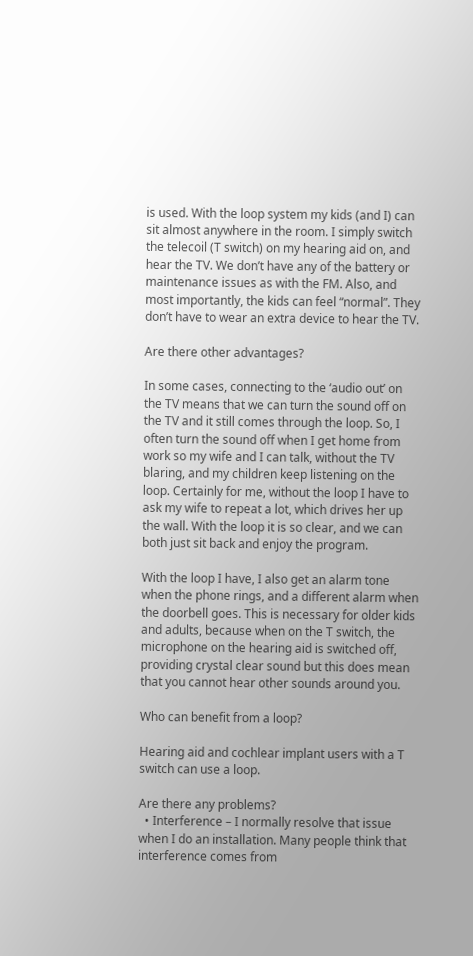is used. With the loop system my kids (and I) can sit almost anywhere in the room. I simply switch the telecoil (T switch) on my hearing aid on, and hear the TV. We don’t have any of the battery or maintenance issues as with the FM. Also, and most importantly, the kids can feel “normal”. They don’t have to wear an extra device to hear the TV.

Are there other advantages?

In some cases, connecting to the ‘audio out’ on the TV means that we can turn the sound off on the TV and it still comes through the loop. So, I often turn the sound off when I get home from work so my wife and I can talk, without the TV blaring, and my children keep listening on the loop. Certainly for me, without the loop I have to ask my wife to repeat a lot, which drives her up the wall. With the loop it is so clear, and we can both just sit back and enjoy the program.

With the loop I have, I also get an alarm tone when the phone rings, and a different alarm when the doorbell goes. This is necessary for older kids and adults, because when on the T switch, the microphone on the hearing aid is switched off, providing crystal clear sound but this does mean that you cannot hear other sounds around you.

Who can benefit from a loop?

Hearing aid and cochlear implant users with a T switch can use a loop.

Are there any problems?
  • Interference – I normally resolve that issue when I do an installation. Many people think that interference comes from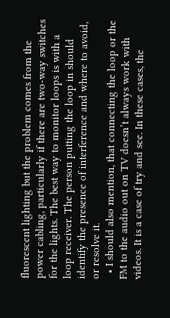fluorescent lighting but the problem comes from the power cabling, particularly if there are two-way switches for the lights. The best way to monitor loops is with a loop receiver. The person putting the loop in should identify the presence of interference and where to avoid, or resolve it.
  • I should also mention, that connecting the loop or the FM to the audio out on TV doesn’t always work with videos. It is a case of try and see. In these cases, the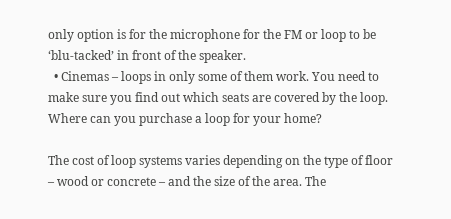only option is for the microphone for the FM or loop to be ‘blu-tacked’ in front of the speaker.
  • Cinemas – loops in only some of them work. You need to make sure you find out which seats are covered by the loop.
Where can you purchase a loop for your home?

The cost of loop systems varies depending on the type of floor – wood or concrete – and the size of the area. The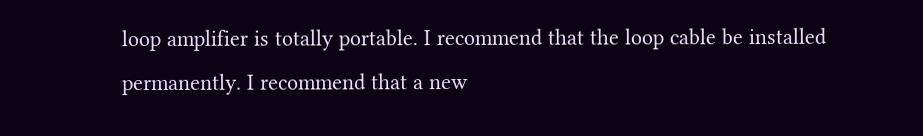loop amplifier is totally portable. I recommend that the loop cable be installed permanently. I recommend that a new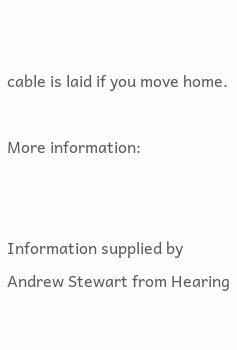cable is laid if you move home.

More information:


Information supplied by Andrew Stewart from Hearing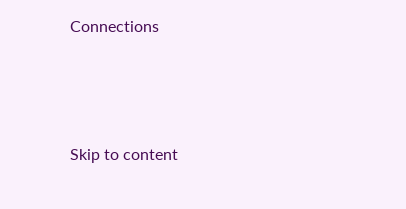Connections




Skip to content